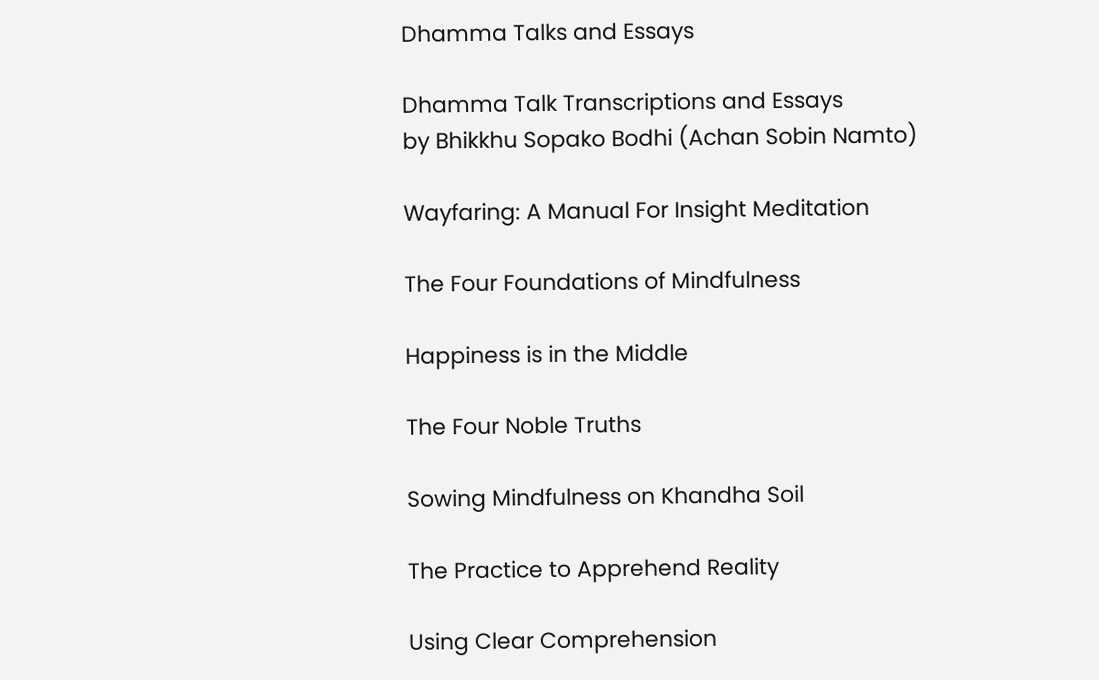Dhamma Talks and Essays

Dhamma Talk Transcriptions and Essays
by Bhikkhu Sopako Bodhi (Achan Sobin Namto)

Wayfaring: A Manual For Insight Meditation

The Four Foundations of Mindfulness

Happiness is in the Middle

The Four Noble Truths

Sowing Mindfulness on Khandha Soil

The Practice to Apprehend Reality

Using Clear Comprehension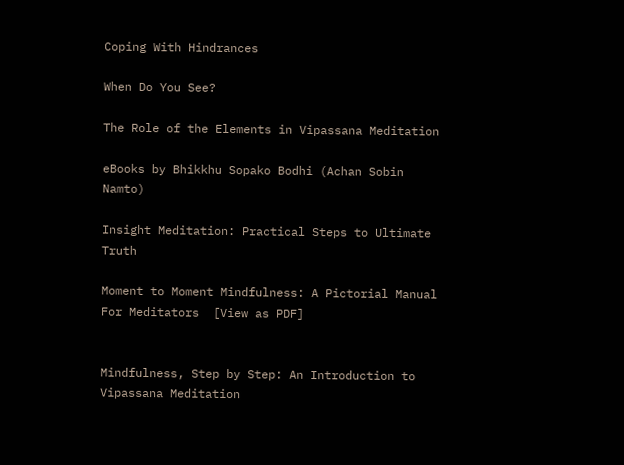Coping With Hindrances

When Do You See?

The Role of the Elements in Vipassana Meditation

eBooks by Bhikkhu Sopako Bodhi (Achan Sobin Namto)

Insight Meditation: Practical Steps to Ultimate Truth

Moment to Moment Mindfulness: A Pictorial Manual For Meditators  [View as PDF]


Mindfulness, Step by Step: An Introduction to Vipassana Meditation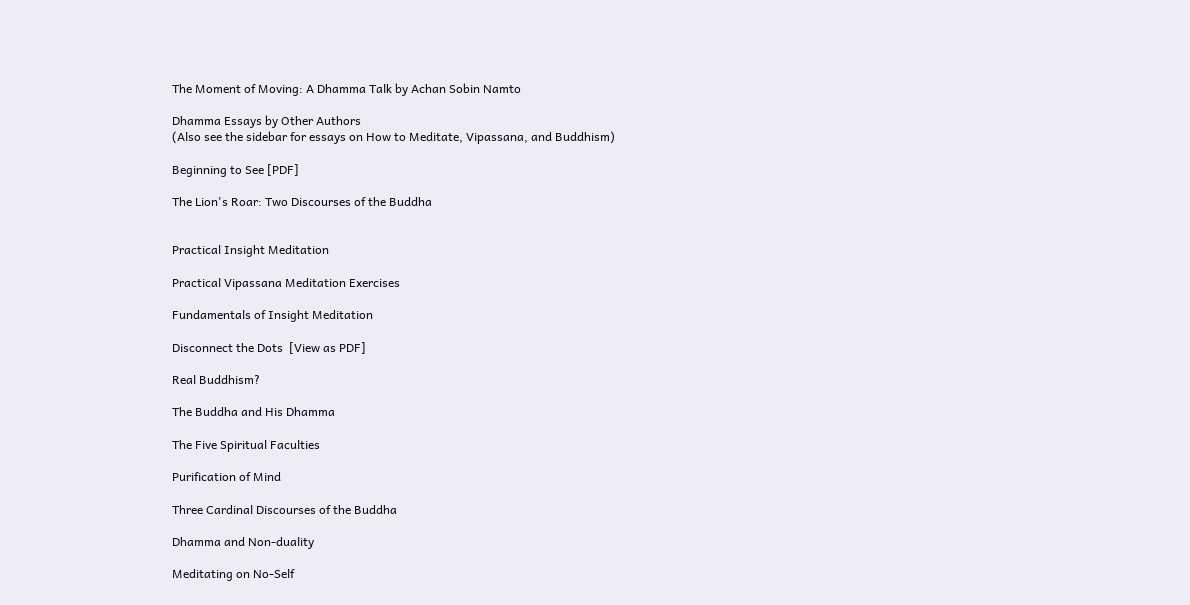The Moment of Moving: A Dhamma Talk by Achan Sobin Namto

Dhamma Essays by Other Authors
(Also see the sidebar for essays on How to Meditate, Vipassana, and Buddhism)

Beginning to See [PDF]

The Lion's Roar: Two Discourses of the Buddha


Practical Insight Meditation

Practical Vipassana Meditation Exercises

Fundamentals of Insight Meditation

Disconnect the Dots  [View as PDF]

Real Buddhism?

The Buddha and His Dhamma

The Five Spiritual Faculties

Purification of Mind

Three Cardinal Discourses of the Buddha

Dhamma and Non-duality

Meditating on No-Self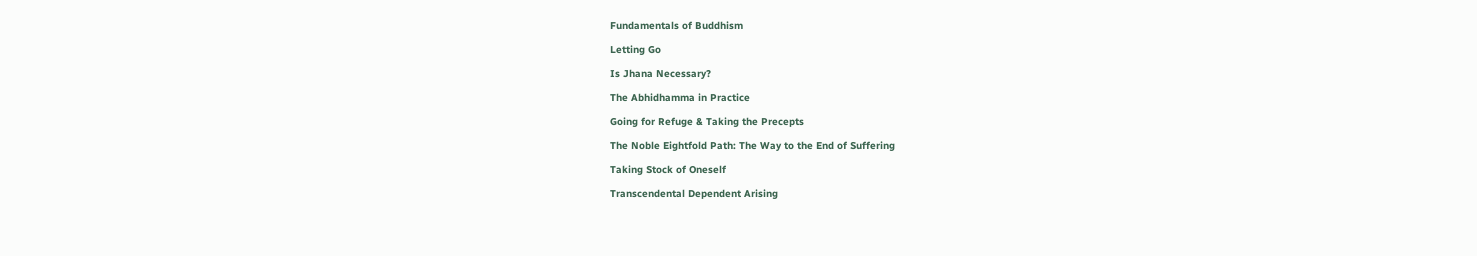Fundamentals of Buddhism

Letting Go

Is Jhana Necessary?

The Abhidhamma in Practice

Going for Refuge & Taking the Precepts

The Noble Eightfold Path: The Way to the End of Suffering

Taking Stock of Oneself

Transcendental Dependent Arising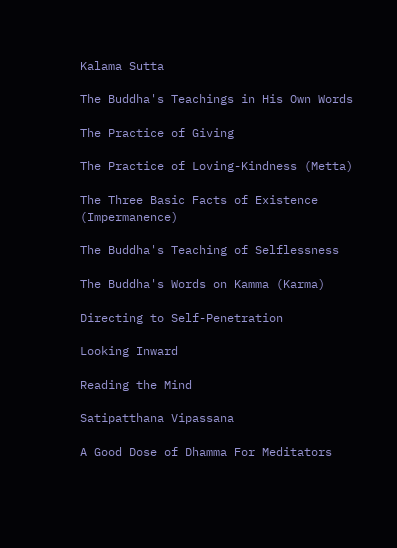Kalama Sutta

The Buddha's Teachings in His Own Words

The Practice of Giving

The Practice of Loving-Kindness (Metta)

The Three Basic Facts of Existence (Impermanence)

The Buddha's Teaching of Selflessness

The Buddha's Words on Kamma (Karma)

Directing to Self-Penetration

Looking Inward

Reading the Mind

Satipatthana Vipassana

A Good Dose of Dhamma For Meditators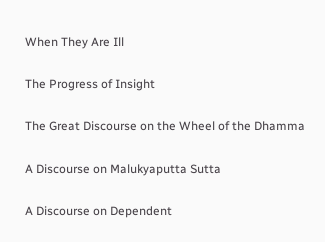When They Are Ill

The Progress of Insight

The Great Discourse on the Wheel of the Dhamma

A Discourse on Malukyaputta Sutta

A Discourse on Dependent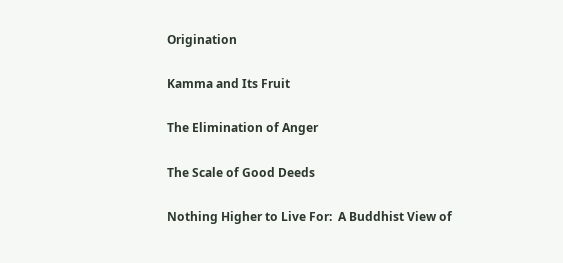Origination

Kamma and Its Fruit

The Elimination of Anger

The Scale of Good Deeds

Nothing Higher to Live For:  A Buddhist View of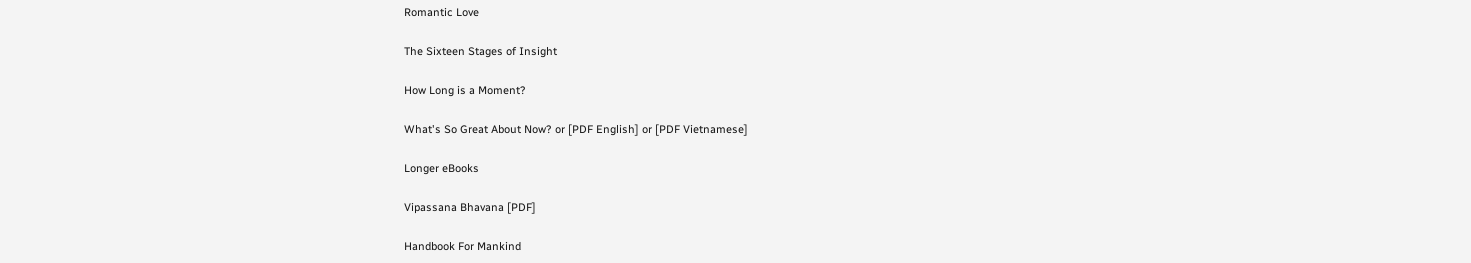Romantic Love

The Sixteen Stages of Insight

How Long is a Moment?

What's So Great About Now? or [PDF English] or [PDF Vietnamese]

Longer eBooks

Vipassana Bhavana [PDF]

Handbook For Mankind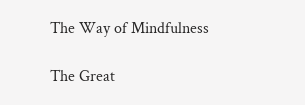The Way of Mindfulness

The Great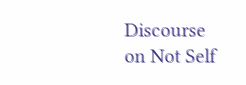Discourse on Not Self